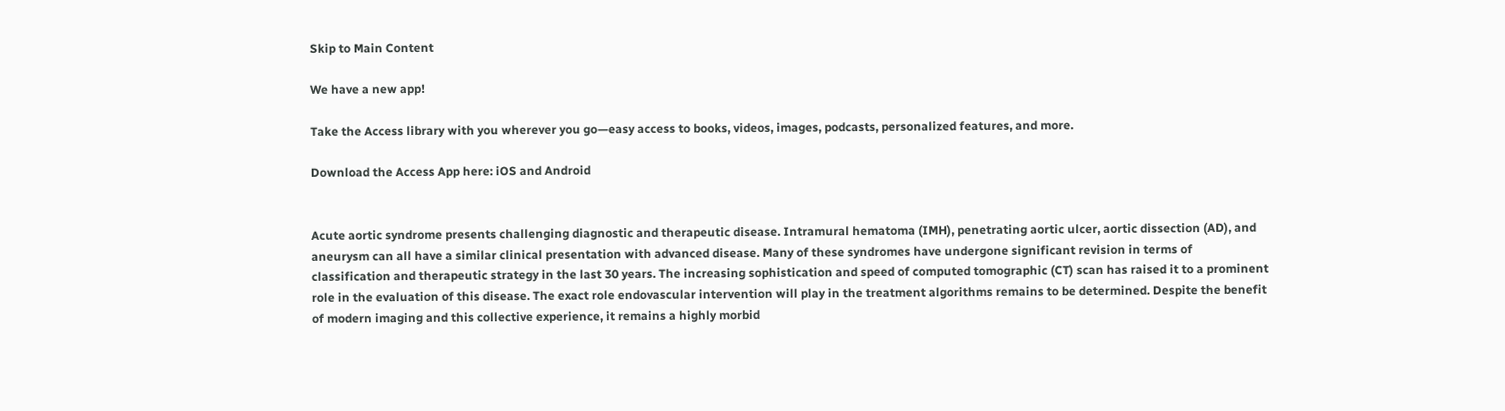Skip to Main Content

We have a new app!

Take the Access library with you wherever you go—easy access to books, videos, images, podcasts, personalized features, and more.

Download the Access App here: iOS and Android


Acute aortic syndrome presents challenging diagnostic and therapeutic disease. Intramural hematoma (IMH), penetrating aortic ulcer, aortic dissection (AD), and aneurysm can all have a similar clinical presentation with advanced disease. Many of these syndromes have undergone significant revision in terms of classification and therapeutic strategy in the last 30 years. The increasing sophistication and speed of computed tomographic (CT) scan has raised it to a prominent role in the evaluation of this disease. The exact role endovascular intervention will play in the treatment algorithms remains to be determined. Despite the benefit of modern imaging and this collective experience, it remains a highly morbid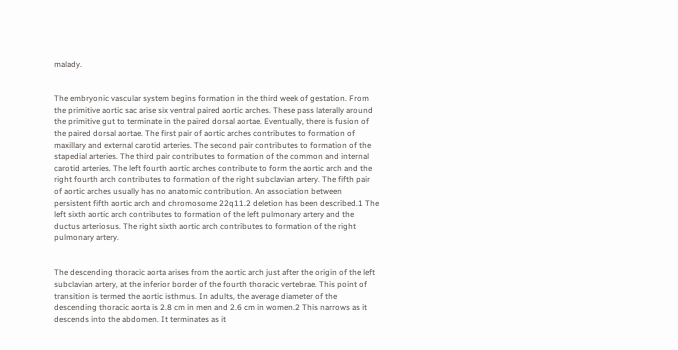malady.


The embryonic vascular system begins formation in the third week of gestation. From the primitive aortic sac arise six ventral paired aortic arches. These pass laterally around the primitive gut to terminate in the paired dorsal aortae. Eventually, there is fusion of the paired dorsal aortae. The first pair of aortic arches contributes to formation of maxillary and external carotid arteries. The second pair contributes to formation of the stapedial arteries. The third pair contributes to formation of the common and internal carotid arteries. The left fourth aortic arches contribute to form the aortic arch and the right fourth arch contributes to formation of the right subclavian artery. The fifth pair of aortic arches usually has no anatomic contribution. An association between persistent fifth aortic arch and chromosome 22q11.2 deletion has been described.1 The left sixth aortic arch contributes to formation of the left pulmonary artery and the ductus arteriosus. The right sixth aortic arch contributes to formation of the right pulmonary artery.


The descending thoracic aorta arises from the aortic arch just after the origin of the left subclavian artery, at the inferior border of the fourth thoracic vertebrae. This point of transition is termed the aortic isthmus. In adults, the average diameter of the descending thoracic aorta is 2.8 cm in men and 2.6 cm in women.2 This narrows as it descends into the abdomen. It terminates as it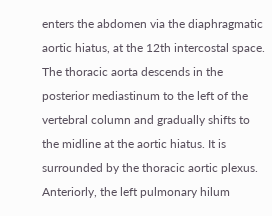enters the abdomen via the diaphragmatic aortic hiatus, at the 12th intercostal space. The thoracic aorta descends in the posterior mediastinum to the left of the vertebral column and gradually shifts to the midline at the aortic hiatus. It is surrounded by the thoracic aortic plexus. Anteriorly, the left pulmonary hilum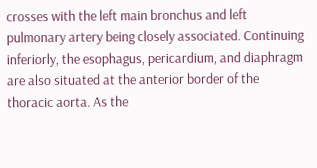crosses with the left main bronchus and left pulmonary artery being closely associated. Continuing inferiorly, the esophagus, pericardium, and diaphragm are also situated at the anterior border of the thoracic aorta. As the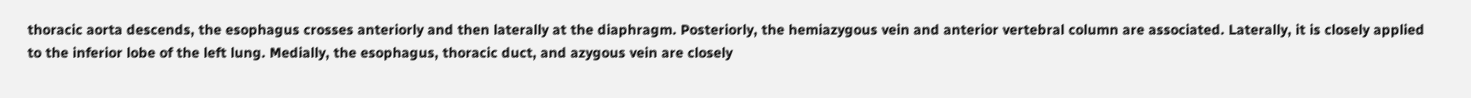thoracic aorta descends, the esophagus crosses anteriorly and then laterally at the diaphragm. Posteriorly, the hemiazygous vein and anterior vertebral column are associated. Laterally, it is closely applied to the inferior lobe of the left lung. Medially, the esophagus, thoracic duct, and azygous vein are closely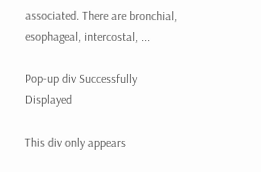associated. There are bronchial, esophageal, intercostal, ...

Pop-up div Successfully Displayed

This div only appears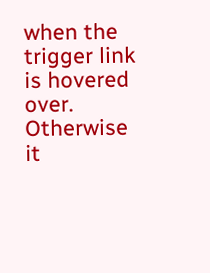when the trigger link is hovered over. Otherwise it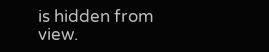is hidden from view.